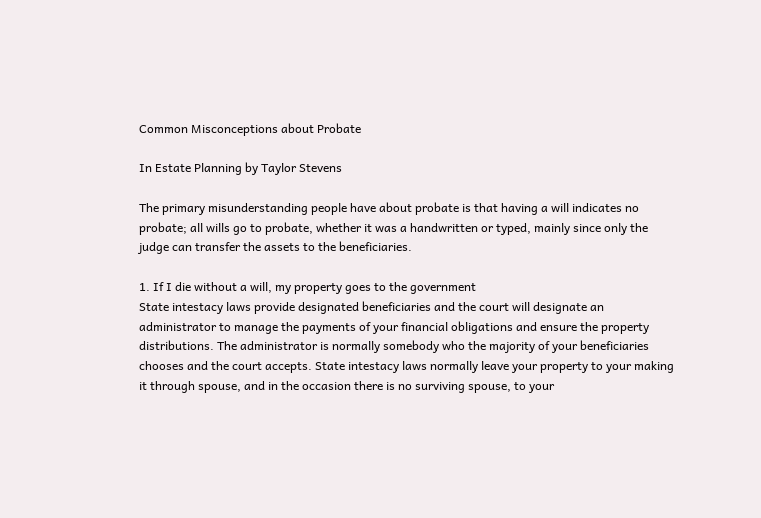Common Misconceptions about Probate

In Estate Planning by Taylor Stevens

The primary misunderstanding people have about probate is that having a will indicates no probate; all wills go to probate, whether it was a handwritten or typed, mainly since only the judge can transfer the assets to the beneficiaries.

1. If I die without a will, my property goes to the government
State intestacy laws provide designated beneficiaries and the court will designate an administrator to manage the payments of your financial obligations and ensure the property distributions. The administrator is normally somebody who the majority of your beneficiaries chooses and the court accepts. State intestacy laws normally leave your property to your making it through spouse, and in the occasion there is no surviving spouse, to your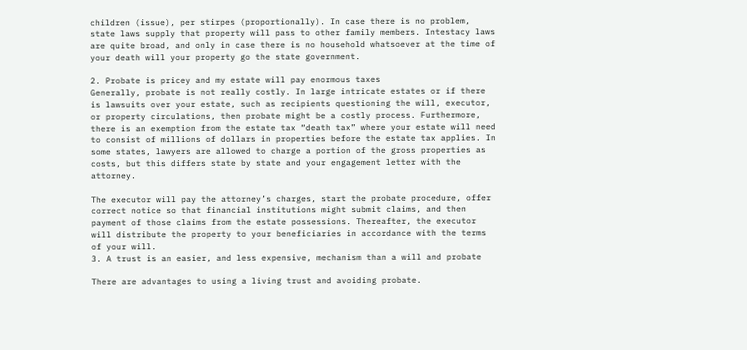children (issue), per stirpes (proportionally). In case there is no problem, state laws supply that property will pass to other family members. Intestacy laws are quite broad, and only in case there is no household whatsoever at the time of your death will your property go the state government.

2. Probate is pricey and my estate will pay enormous taxes
Generally, probate is not really costly. In large intricate estates or if there is lawsuits over your estate, such as recipients questioning the will, executor, or property circulations, then probate might be a costly process. Furthermore, there is an exemption from the estate tax “death tax” where your estate will need to consist of millions of dollars in properties before the estate tax applies. In some states, lawyers are allowed to charge a portion of the gross properties as costs, but this differs state by state and your engagement letter with the attorney.

The executor will pay the attorney’s charges, start the probate procedure, offer correct notice so that financial institutions might submit claims, and then payment of those claims from the estate possessions. Thereafter, the executor will distribute the property to your beneficiaries in accordance with the terms of your will.
3. A trust is an easier, and less expensive, mechanism than a will and probate

There are advantages to using a living trust and avoiding probate.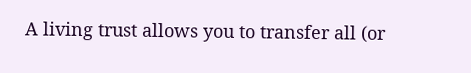A living trust allows you to transfer all (or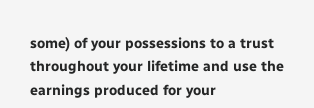some) of your possessions to a trust throughout your lifetime and use the earnings produced for your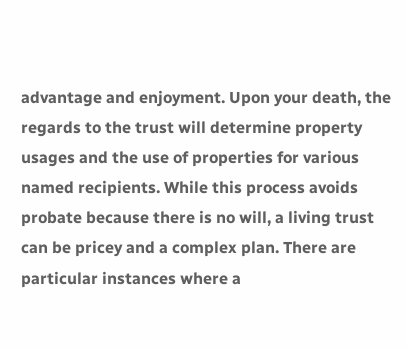advantage and enjoyment. Upon your death, the regards to the trust will determine property usages and the use of properties for various named recipients. While this process avoids probate because there is no will, a living trust can be pricey and a complex plan. There are particular instances where a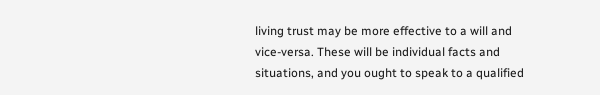living trust may be more effective to a will and vice-versa. These will be individual facts and situations, and you ought to speak to a qualified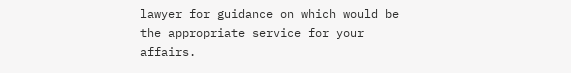lawyer for guidance on which would be the appropriate service for your affairs.